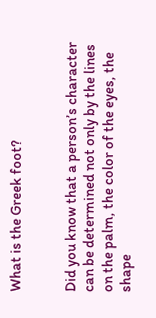What is the Greek foot?


Did you know that a person’s character can be determined not only by the lines on the palm, the color of the eyes, the shape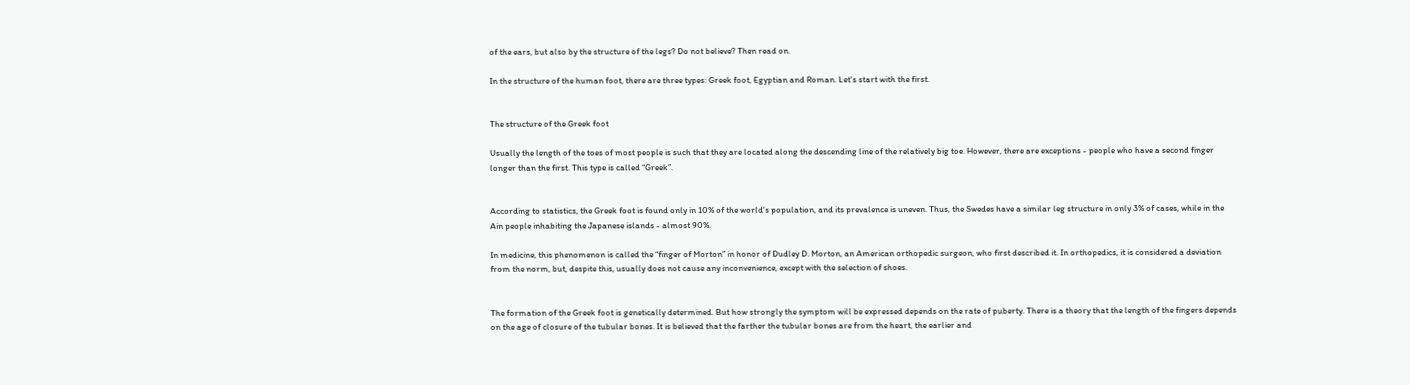of the ears, but also by the structure of the legs? Do not believe? Then read on.

In the structure of the human foot, there are three types: Greek foot, Egyptian and Roman. Let's start with the first.


The structure of the Greek foot

Usually the length of the toes of most people is such that they are located along the descending line of the relatively big toe. However, there are exceptions - people who have a second finger longer than the first. This type is called “Greek”.


According to statistics, the Greek foot is found only in 10% of the world's population, and its prevalence is uneven. Thus, the Swedes have a similar leg structure in only 3% of cases, while in the Ain people inhabiting the Japanese islands - almost 90%.

In medicine, this phenomenon is called the “finger of Morton” in honor of Dudley D. Morton, an American orthopedic surgeon, who first described it. In orthopedics, it is considered a deviation from the norm, but, despite this, usually does not cause any inconvenience, except with the selection of shoes.


The formation of the Greek foot is genetically determined. But how strongly the symptom will be expressed depends on the rate of puberty. There is a theory that the length of the fingers depends on the age of closure of the tubular bones. It is believed that the farther the tubular bones are from the heart, the earlier and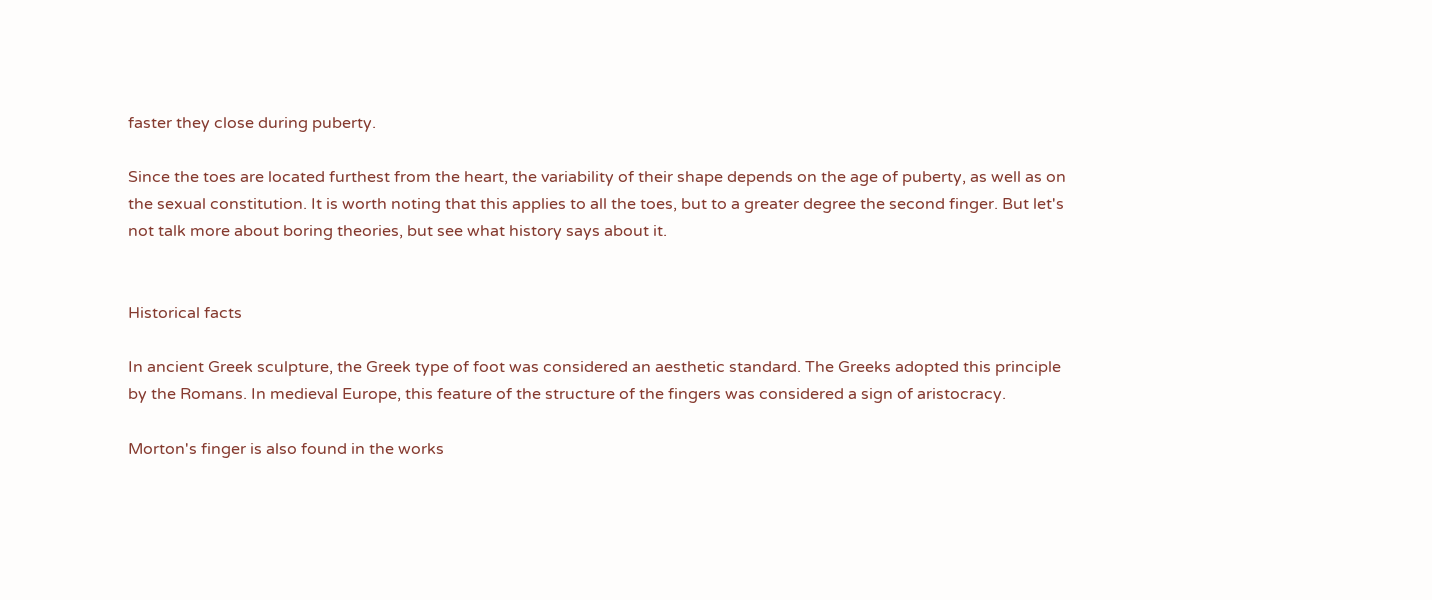faster they close during puberty.

Since the toes are located furthest from the heart, the variability of their shape depends on the age of puberty, as well as on the sexual constitution. It is worth noting that this applies to all the toes, but to a greater degree the second finger. But let's not talk more about boring theories, but see what history says about it.


Historical facts

In ancient Greek sculpture, the Greek type of foot was considered an aesthetic standard. The Greeks adopted this principle by the Romans. In medieval Europe, this feature of the structure of the fingers was considered a sign of aristocracy.

Morton's finger is also found in the works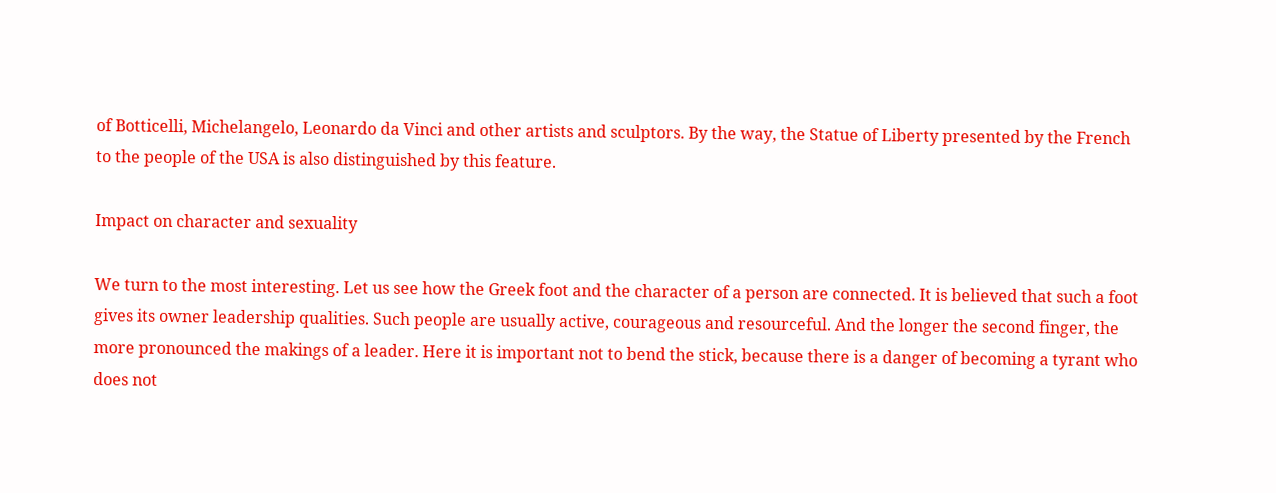of Botticelli, Michelangelo, Leonardo da Vinci and other artists and sculptors. By the way, the Statue of Liberty presented by the French to the people of the USA is also distinguished by this feature.

Impact on character and sexuality

We turn to the most interesting. Let us see how the Greek foot and the character of a person are connected. It is believed that such a foot gives its owner leadership qualities. Such people are usually active, courageous and resourceful. And the longer the second finger, the more pronounced the makings of a leader. Here it is important not to bend the stick, because there is a danger of becoming a tyrant who does not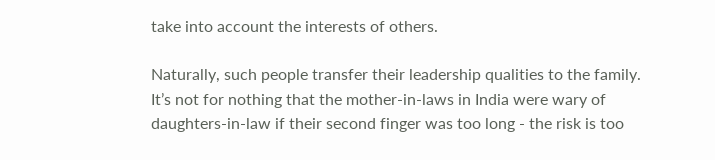take into account the interests of others.

Naturally, such people transfer their leadership qualities to the family. It’s not for nothing that the mother-in-laws in India were wary of daughters-in-law if their second finger was too long - the risk is too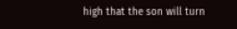high that the son will turn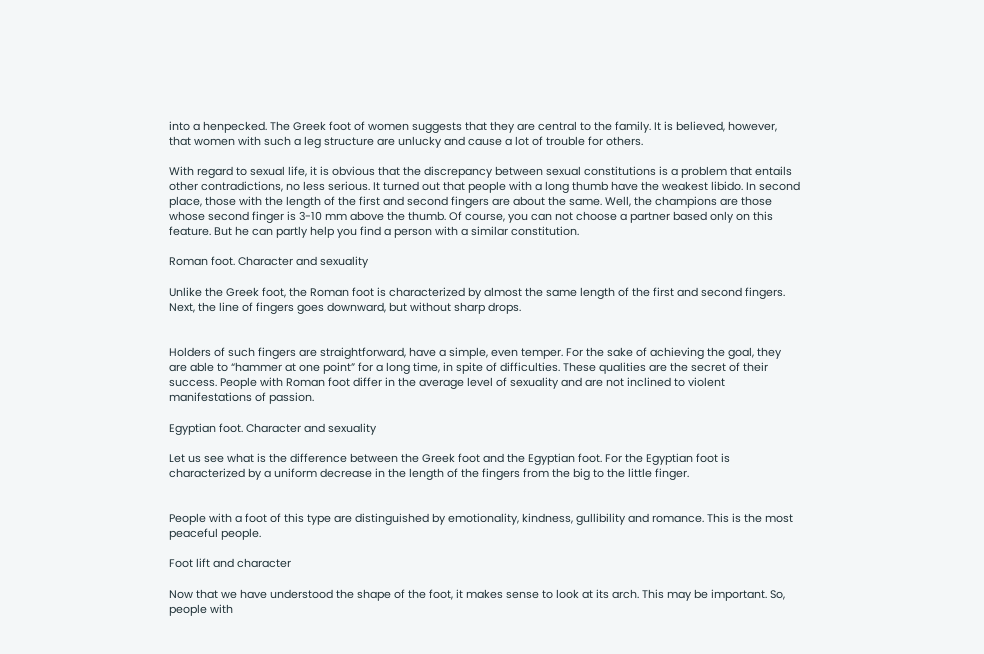into a henpecked. The Greek foot of women suggests that they are central to the family. It is believed, however, that women with such a leg structure are unlucky and cause a lot of trouble for others.

With regard to sexual life, it is obvious that the discrepancy between sexual constitutions is a problem that entails other contradictions, no less serious. It turned out that people with a long thumb have the weakest libido. In second place, those with the length of the first and second fingers are about the same. Well, the champions are those whose second finger is 3-10 mm above the thumb. Of course, you can not choose a partner based only on this feature. But he can partly help you find a person with a similar constitution.

Roman foot. Character and sexuality

Unlike the Greek foot, the Roman foot is characterized by almost the same length of the first and second fingers. Next, the line of fingers goes downward, but without sharp drops.


Holders of such fingers are straightforward, have a simple, even temper. For the sake of achieving the goal, they are able to “hammer at one point” for a long time, in spite of difficulties. These qualities are the secret of their success. People with Roman foot differ in the average level of sexuality and are not inclined to violent manifestations of passion.

Egyptian foot. Character and sexuality

Let us see what is the difference between the Greek foot and the Egyptian foot. For the Egyptian foot is characterized by a uniform decrease in the length of the fingers from the big to the little finger.


People with a foot of this type are distinguished by emotionality, kindness, gullibility and romance. This is the most peaceful people.

Foot lift and character

Now that we have understood the shape of the foot, it makes sense to look at its arch. This may be important. So, people with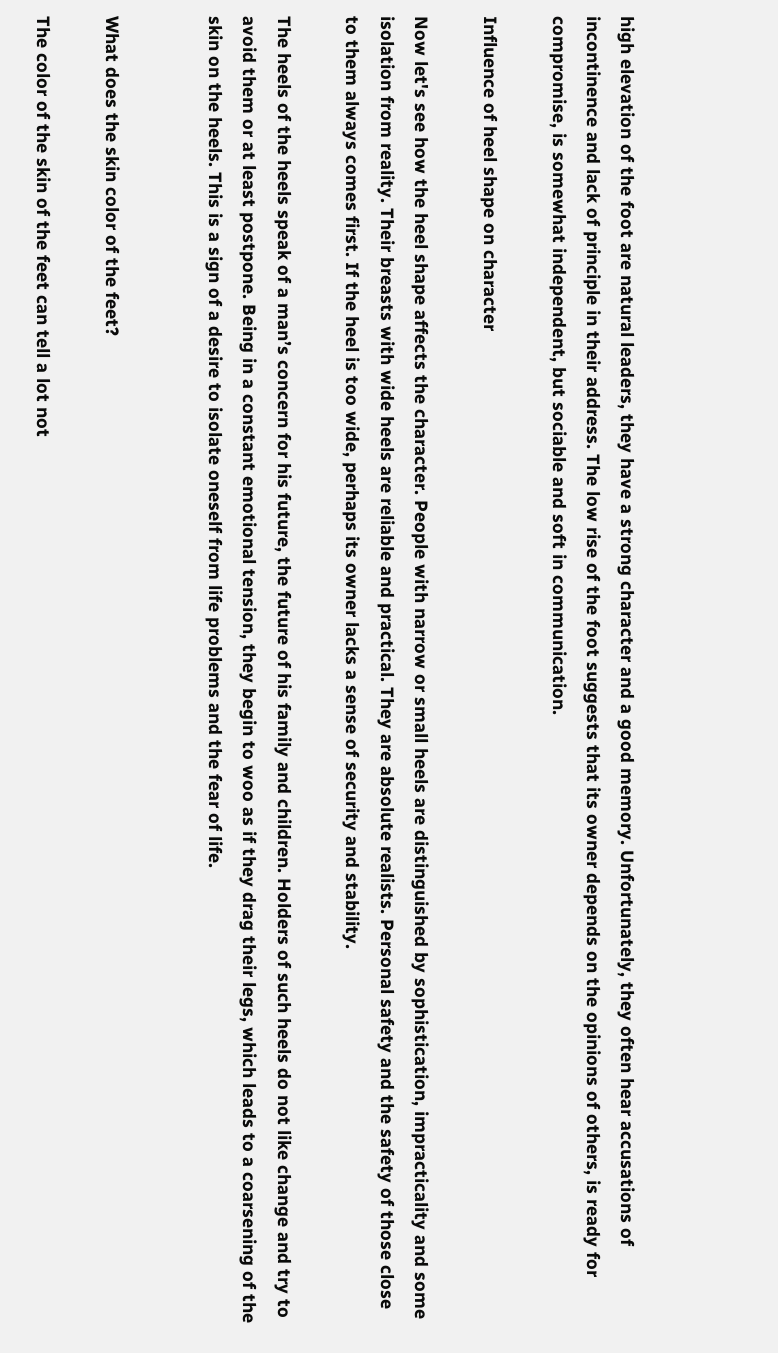high elevation of the foot are natural leaders, they have a strong character and a good memory. Unfortunately, they often hear accusations of incontinence and lack of principle in their address. The low rise of the foot suggests that its owner depends on the opinions of others, is ready for compromise, is somewhat independent, but sociable and soft in communication.

Influence of heel shape on character

Now let's see how the heel shape affects the character. People with narrow or small heels are distinguished by sophistication, impracticality and some isolation from reality. Their breasts with wide heels are reliable and practical. They are absolute realists. Personal safety and the safety of those close to them always comes first. If the heel is too wide, perhaps its owner lacks a sense of security and stability.

The heels of the heels speak of a man’s concern for his future, the future of his family and children. Holders of such heels do not like change and try to avoid them or at least postpone. Being in a constant emotional tension, they begin to woo as if they drag their legs, which leads to a coarsening of the skin on the heels. This is a sign of a desire to isolate oneself from life problems and the fear of life.


What does the skin color of the feet?

The color of the skin of the feet can tell a lot not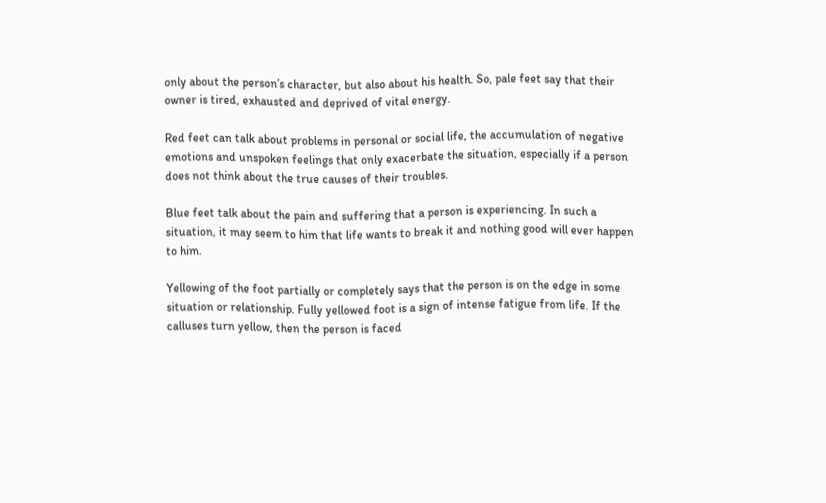only about the person’s character, but also about his health. So, pale feet say that their owner is tired, exhausted and deprived of vital energy.

Red feet can talk about problems in personal or social life, the accumulation of negative emotions and unspoken feelings that only exacerbate the situation, especially if a person does not think about the true causes of their troubles.

Blue feet talk about the pain and suffering that a person is experiencing. In such a situation, it may seem to him that life wants to break it and nothing good will ever happen to him.

Yellowing of the foot partially or completely says that the person is on the edge in some situation or relationship. Fully yellowed foot is a sign of intense fatigue from life. If the calluses turn yellow, then the person is faced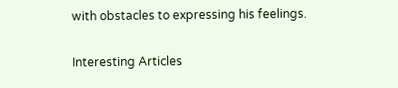with obstacles to expressing his feelings.

Interesting Articles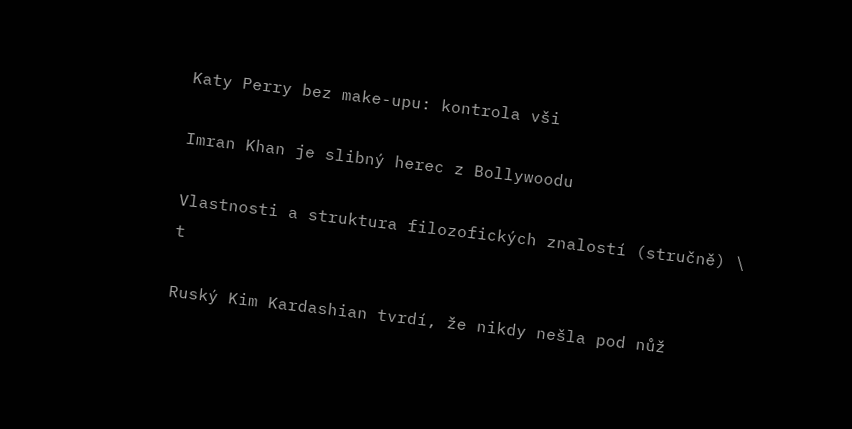Katy Perry bez make-upu: kontrola vši

Imran Khan je slibný herec z Bollywoodu

Vlastnosti a struktura filozofických znalostí (stručně) \ t

Ruský Kim Kardashian tvrdí, že nikdy nešla pod nůž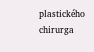plastického chirurga